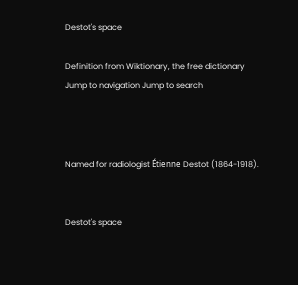Destot's space

Definition from Wiktionary, the free dictionary
Jump to navigation Jump to search



Named for radiologist Étienne Destot (1864-1918).


Destot's space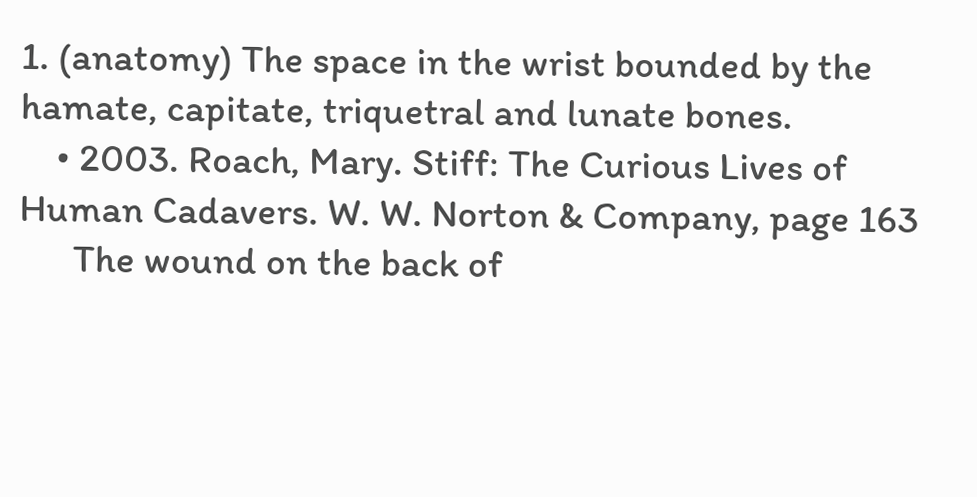1. (anatomy) The space in the wrist bounded by the hamate, capitate, triquetral and lunate bones.
    • 2003. Roach, Mary. Stiff: The Curious Lives of Human Cadavers. W. W. Norton & Company, page 163
      The wound on the back of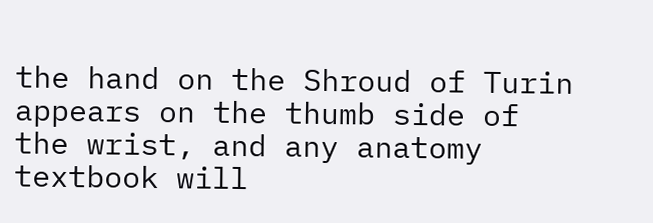the hand on the Shroud of Turin appears on the thumb side of the wrist, and any anatomy textbook will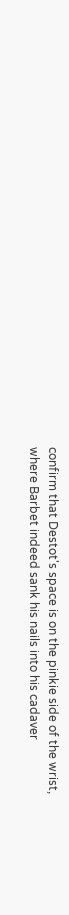confirm that Destot's space is on the pinkie side of the wrist, where Barbet indeed sank his nails into his cadaver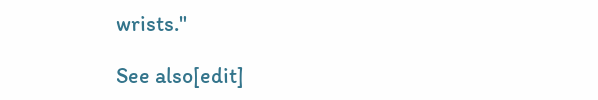wrists."

See also[edit]